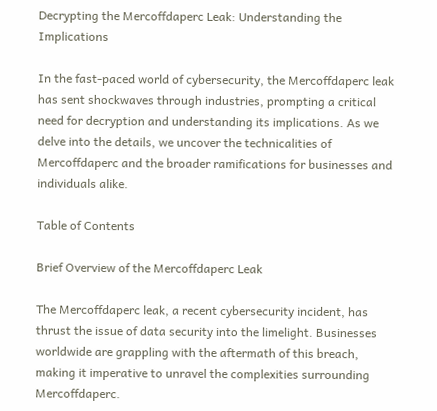Decrypting the Mercoffdaperc Leak: Understanding the Implications

In the fast-paced world of cybersecurity, the Mercoffdaperc leak has sent shockwaves through industries, prompting a critical need for decryption and understanding its implications. As we delve into the details, we uncover the technicalities of Mercoffdaperc and the broader ramifications for businesses and individuals alike.

Table of Contents

Brief Overview of the Mercoffdaperc Leak

The Mercoffdaperc leak, a recent cybersecurity incident, has thrust the issue of data security into the limelight. Businesses worldwide are grappling with the aftermath of this breach, making it imperative to unravel the complexities surrounding Mercoffdaperc.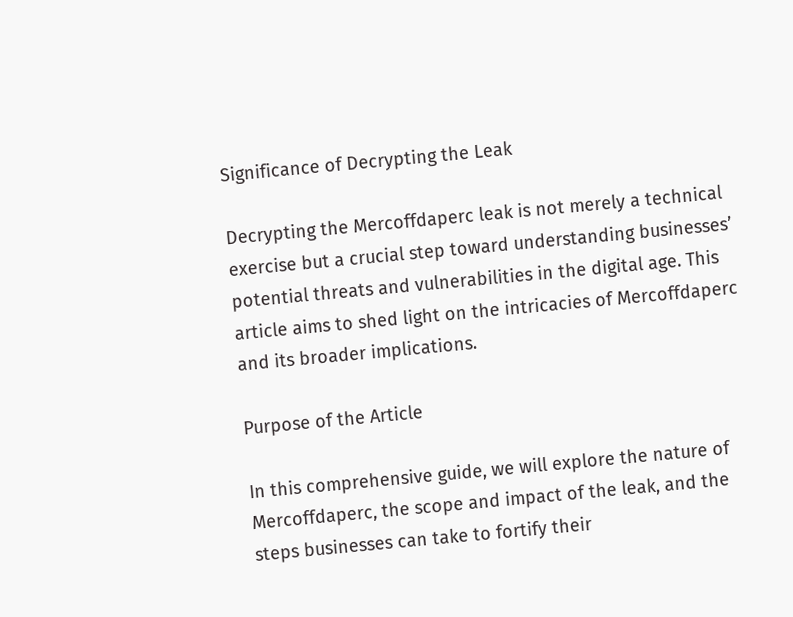Significance of Decrypting the Leak

Decrypting the Mercoffdaperc leak is not merely a technical exercise but a crucial step toward understanding businesses’ potential threats and vulnerabilities in the digital age. This article aims to shed light on the intricacies of Mercoffdaperc and its broader implications.

Purpose of the Article

In this comprehensive guide, we will explore the nature of Mercoffdaperc, the scope and impact of the leak, and the steps businesses can take to fortify their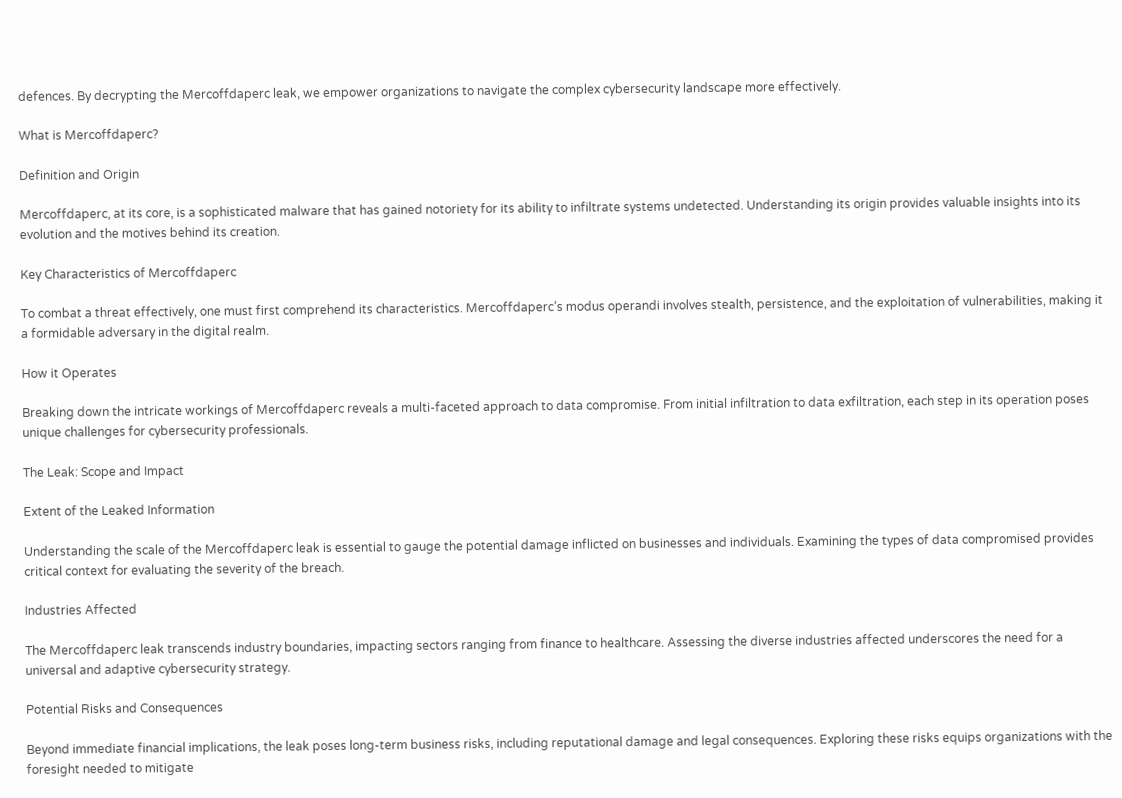defences. By decrypting the Mercoffdaperc leak, we empower organizations to navigate the complex cybersecurity landscape more effectively.

What is Mercoffdaperc?

Definition and Origin

Mercoffdaperc, at its core, is a sophisticated malware that has gained notoriety for its ability to infiltrate systems undetected. Understanding its origin provides valuable insights into its evolution and the motives behind its creation.

Key Characteristics of Mercoffdaperc

To combat a threat effectively, one must first comprehend its characteristics. Mercoffdaperc’s modus operandi involves stealth, persistence, and the exploitation of vulnerabilities, making it a formidable adversary in the digital realm.

How it Operates

Breaking down the intricate workings of Mercoffdaperc reveals a multi-faceted approach to data compromise. From initial infiltration to data exfiltration, each step in its operation poses unique challenges for cybersecurity professionals.

The Leak: Scope and Impact

Extent of the Leaked Information

Understanding the scale of the Mercoffdaperc leak is essential to gauge the potential damage inflicted on businesses and individuals. Examining the types of data compromised provides critical context for evaluating the severity of the breach.

Industries Affected

The Mercoffdaperc leak transcends industry boundaries, impacting sectors ranging from finance to healthcare. Assessing the diverse industries affected underscores the need for a universal and adaptive cybersecurity strategy.

Potential Risks and Consequences

Beyond immediate financial implications, the leak poses long-term business risks, including reputational damage and legal consequences. Exploring these risks equips organizations with the foresight needed to mitigate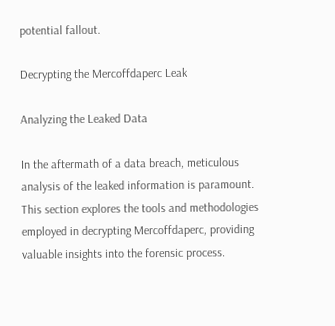potential fallout.

Decrypting the Mercoffdaperc Leak

Analyzing the Leaked Data

In the aftermath of a data breach, meticulous analysis of the leaked information is paramount. This section explores the tools and methodologies employed in decrypting Mercoffdaperc, providing valuable insights into the forensic process.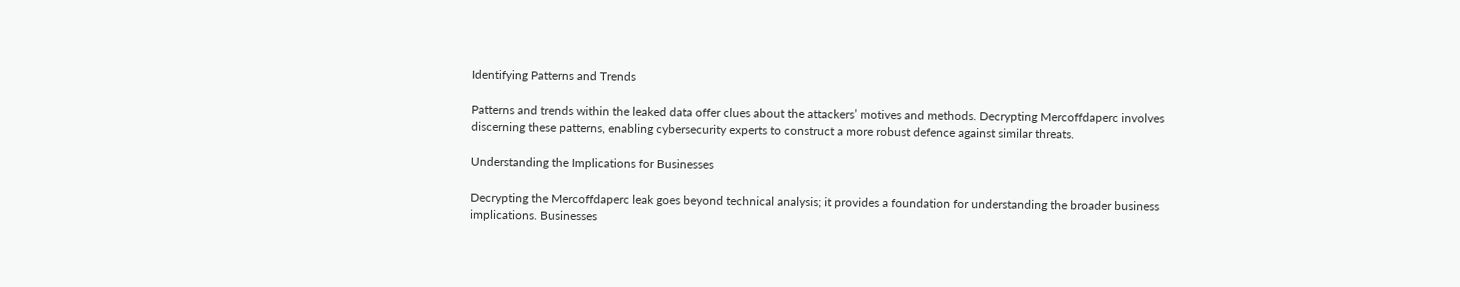Identifying Patterns and Trends

Patterns and trends within the leaked data offer clues about the attackers’ motives and methods. Decrypting Mercoffdaperc involves discerning these patterns, enabling cybersecurity experts to construct a more robust defence against similar threats.

Understanding the Implications for Businesses

Decrypting the Mercoffdaperc leak goes beyond technical analysis; it provides a foundation for understanding the broader business implications. Businesses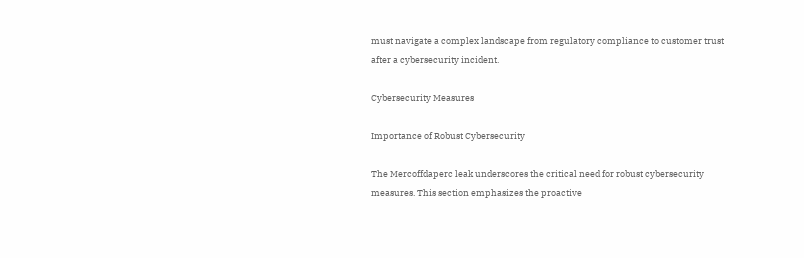must navigate a complex landscape from regulatory compliance to customer trust after a cybersecurity incident.

Cybersecurity Measures

Importance of Robust Cybersecurity

The Mercoffdaperc leak underscores the critical need for robust cybersecurity measures. This section emphasizes the proactive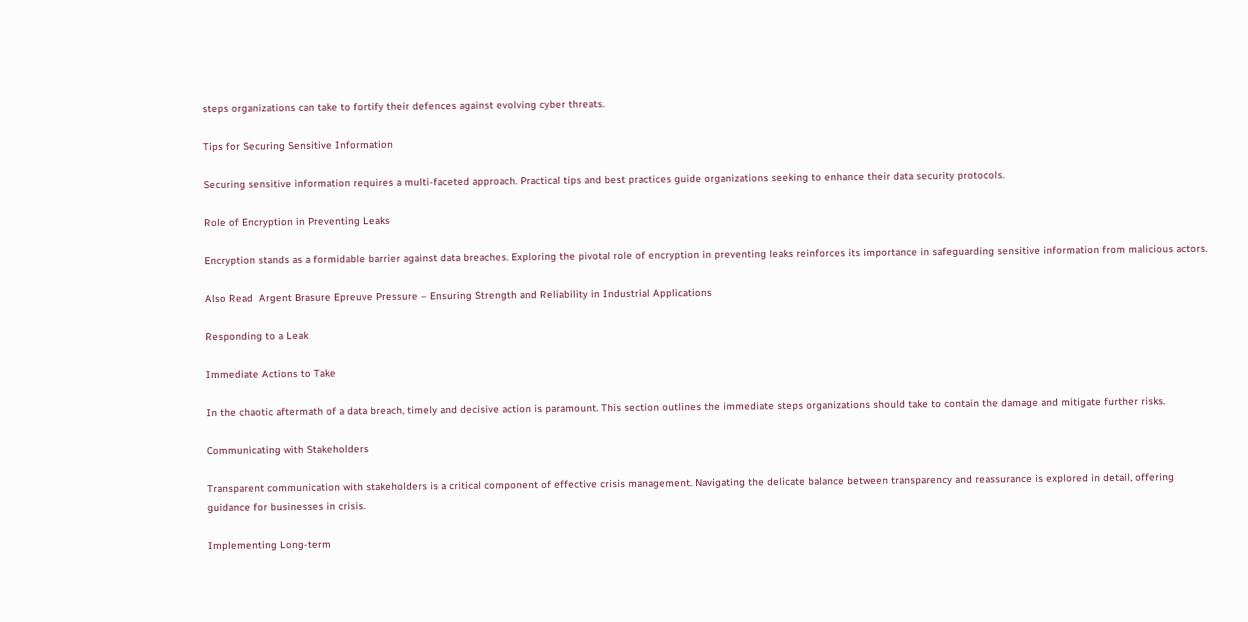steps organizations can take to fortify their defences against evolving cyber threats.

Tips for Securing Sensitive Information

Securing sensitive information requires a multi-faceted approach. Practical tips and best practices guide organizations seeking to enhance their data security protocols.

Role of Encryption in Preventing Leaks

Encryption stands as a formidable barrier against data breaches. Exploring the pivotal role of encryption in preventing leaks reinforces its importance in safeguarding sensitive information from malicious actors.

Also Read  Argent Brasure Epreuve Pressure – Ensuring Strength and Reliability in Industrial Applications

Responding to a Leak

Immediate Actions to Take

In the chaotic aftermath of a data breach, timely and decisive action is paramount. This section outlines the immediate steps organizations should take to contain the damage and mitigate further risks.

Communicating with Stakeholders

Transparent communication with stakeholders is a critical component of effective crisis management. Navigating the delicate balance between transparency and reassurance is explored in detail, offering guidance for businesses in crisis.

Implementing Long-term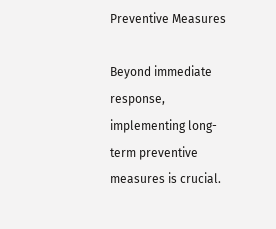Preventive Measures

Beyond immediate response, implementing long-term preventive measures is crucial.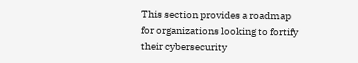This section provides a roadmap for organizations looking to fortify their cybersecurity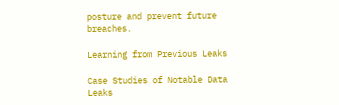posture and prevent future breaches.

Learning from Previous Leaks

Case Studies of Notable Data Leaks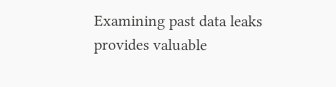Examining past data leaks provides valuable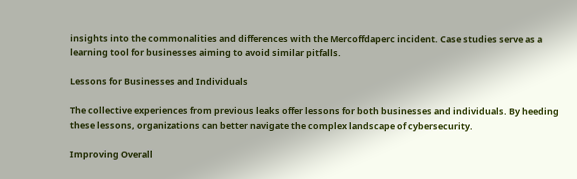insights into the commonalities and differences with the Mercoffdaperc incident. Case studies serve as a learning tool for businesses aiming to avoid similar pitfalls.

Lessons for Businesses and Individuals

The collective experiences from previous leaks offer lessons for both businesses and individuals. By heeding these lessons, organizations can better navigate the complex landscape of cybersecurity.

Improving Overall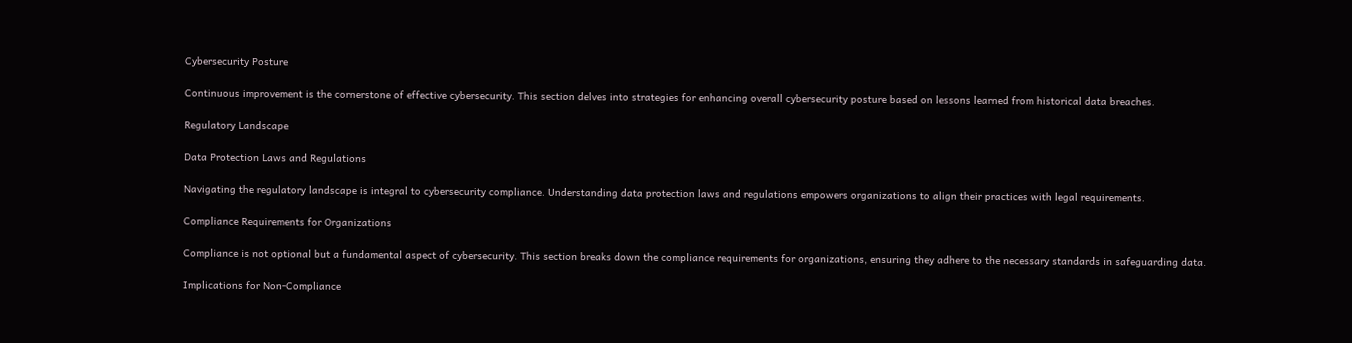Cybersecurity Posture

Continuous improvement is the cornerstone of effective cybersecurity. This section delves into strategies for enhancing overall cybersecurity posture based on lessons learned from historical data breaches.

Regulatory Landscape

Data Protection Laws and Regulations

Navigating the regulatory landscape is integral to cybersecurity compliance. Understanding data protection laws and regulations empowers organizations to align their practices with legal requirements.

Compliance Requirements for Organizations

Compliance is not optional but a fundamental aspect of cybersecurity. This section breaks down the compliance requirements for organizations, ensuring they adhere to the necessary standards in safeguarding data.

Implications for Non-Compliance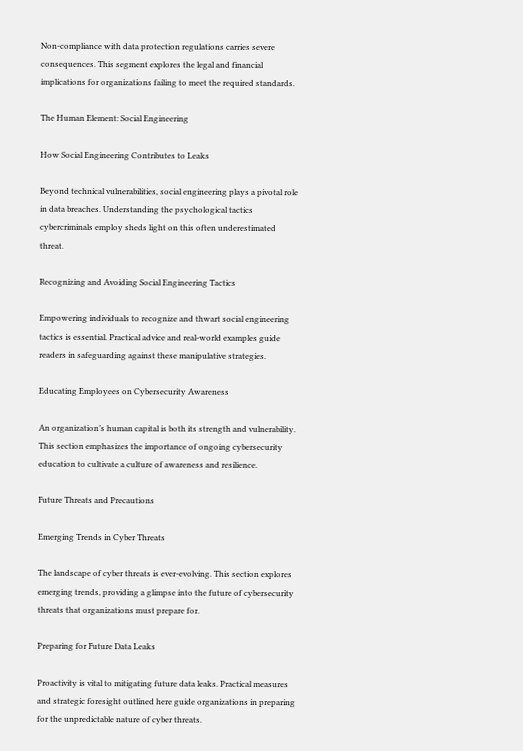Non-compliance with data protection regulations carries severe consequences. This segment explores the legal and financial implications for organizations failing to meet the required standards.

The Human Element: Social Engineering

How Social Engineering Contributes to Leaks

Beyond technical vulnerabilities, social engineering plays a pivotal role in data breaches. Understanding the psychological tactics cybercriminals employ sheds light on this often underestimated threat.

Recognizing and Avoiding Social Engineering Tactics

Empowering individuals to recognize and thwart social engineering tactics is essential. Practical advice and real-world examples guide readers in safeguarding against these manipulative strategies.

Educating Employees on Cybersecurity Awareness

An organization’s human capital is both its strength and vulnerability. This section emphasizes the importance of ongoing cybersecurity education to cultivate a culture of awareness and resilience.

Future Threats and Precautions

Emerging Trends in Cyber Threats

The landscape of cyber threats is ever-evolving. This section explores emerging trends, providing a glimpse into the future of cybersecurity threats that organizations must prepare for.

Preparing for Future Data Leaks

Proactivity is vital to mitigating future data leaks. Practical measures and strategic foresight outlined here guide organizations in preparing for the unpredictable nature of cyber threats.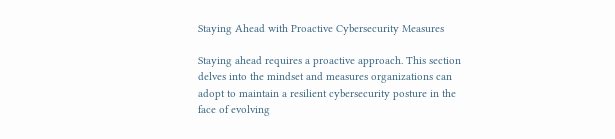Staying Ahead with Proactive Cybersecurity Measures

Staying ahead requires a proactive approach. This section delves into the mindset and measures organizations can adopt to maintain a resilient cybersecurity posture in the face of evolving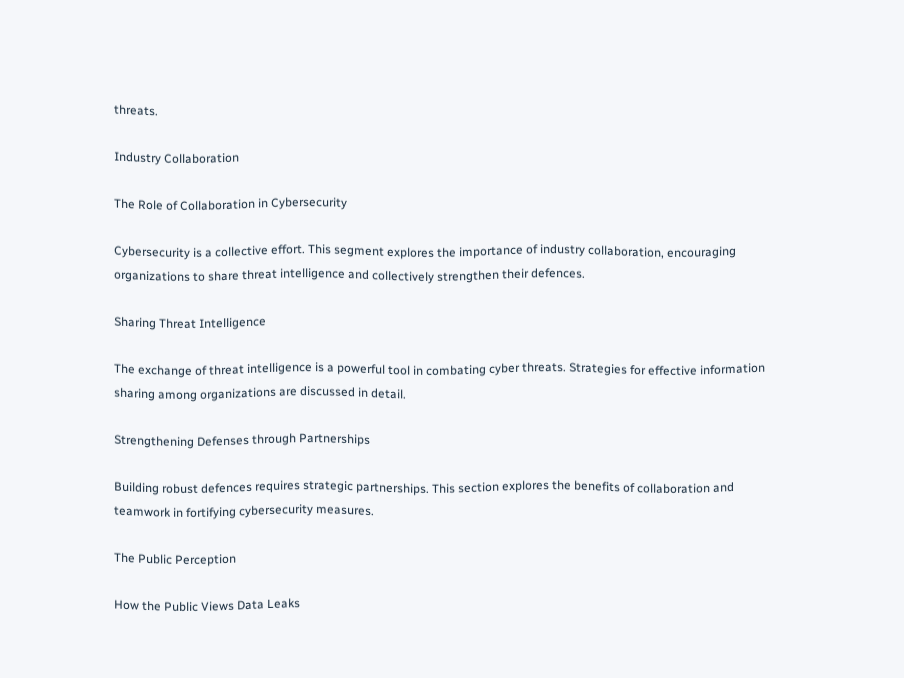threats.

Industry Collaboration

The Role of Collaboration in Cybersecurity

Cybersecurity is a collective effort. This segment explores the importance of industry collaboration, encouraging organizations to share threat intelligence and collectively strengthen their defences.

Sharing Threat Intelligence

The exchange of threat intelligence is a powerful tool in combating cyber threats. Strategies for effective information sharing among organizations are discussed in detail.

Strengthening Defenses through Partnerships

Building robust defences requires strategic partnerships. This section explores the benefits of collaboration and teamwork in fortifying cybersecurity measures.

The Public Perception

How the Public Views Data Leaks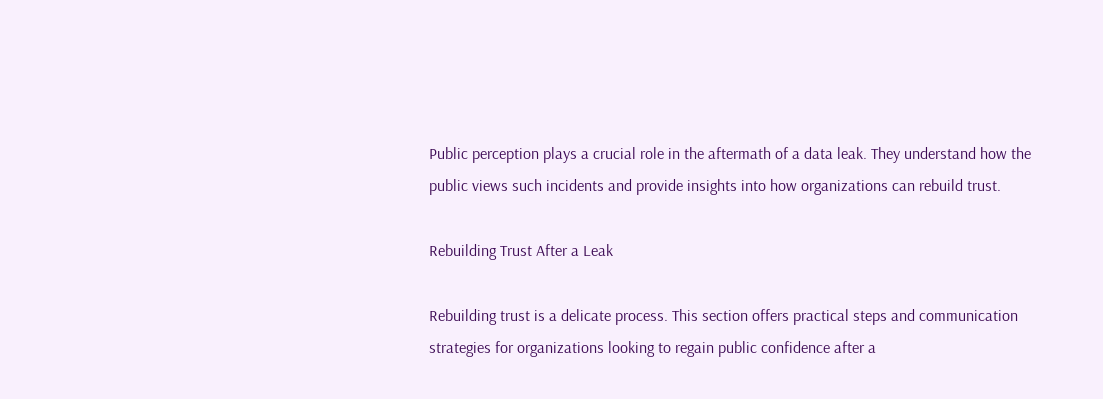Public perception plays a crucial role in the aftermath of a data leak. They understand how the public views such incidents and provide insights into how organizations can rebuild trust.

Rebuilding Trust After a Leak

Rebuilding trust is a delicate process. This section offers practical steps and communication strategies for organizations looking to regain public confidence after a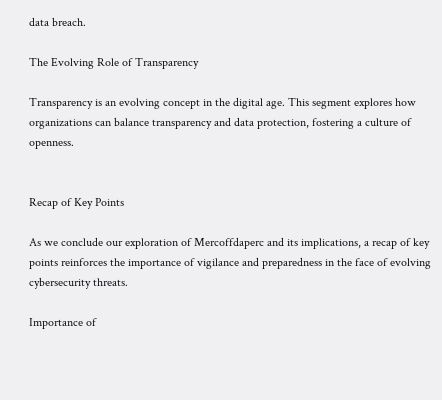data breach.

The Evolving Role of Transparency

Transparency is an evolving concept in the digital age. This segment explores how organizations can balance transparency and data protection, fostering a culture of openness.


Recap of Key Points

As we conclude our exploration of Mercoffdaperc and its implications, a recap of key points reinforces the importance of vigilance and preparedness in the face of evolving cybersecurity threats.

Importance of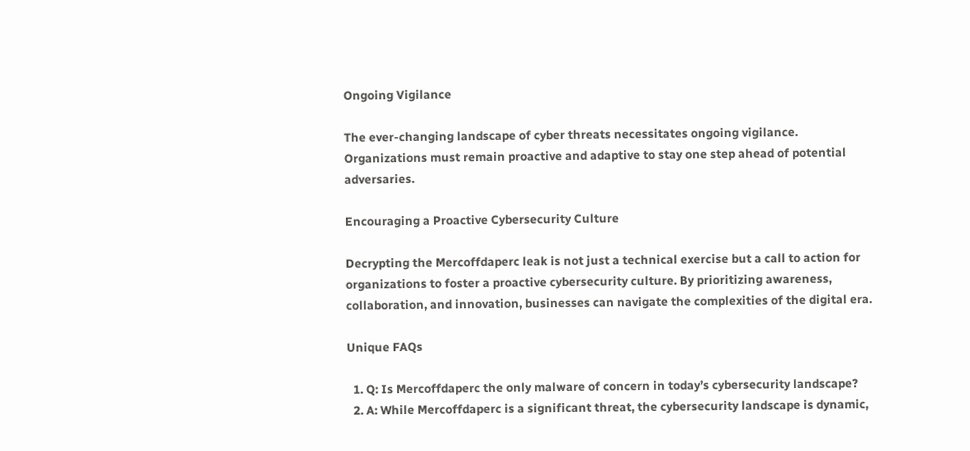Ongoing Vigilance

The ever-changing landscape of cyber threats necessitates ongoing vigilance. Organizations must remain proactive and adaptive to stay one step ahead of potential adversaries.

Encouraging a Proactive Cybersecurity Culture

Decrypting the Mercoffdaperc leak is not just a technical exercise but a call to action for organizations to foster a proactive cybersecurity culture. By prioritizing awareness, collaboration, and innovation, businesses can navigate the complexities of the digital era.

Unique FAQs

  1. Q: Is Mercoffdaperc the only malware of concern in today’s cybersecurity landscape?
  2. A: While Mercoffdaperc is a significant threat, the cybersecurity landscape is dynamic,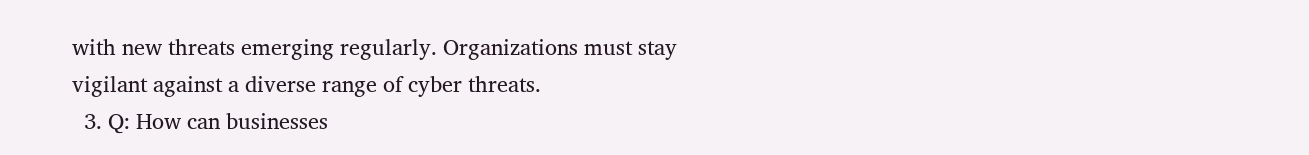with new threats emerging regularly. Organizations must stay vigilant against a diverse range of cyber threats.
  3. Q: How can businesses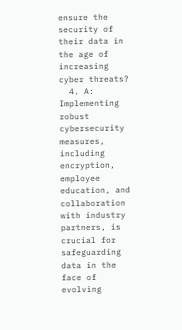ensure the security of their data in the age of increasing cyber threats?
  4. A: Implementing robust cybersecurity measures, including encryption, employee education, and collaboration with industry partners, is crucial for safeguarding data in the face of evolving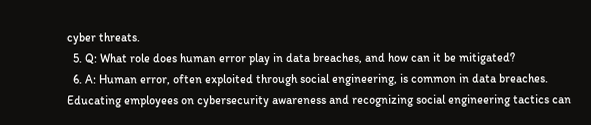cyber threats.
  5. Q: What role does human error play in data breaches, and how can it be mitigated?
  6. A: Human error, often exploited through social engineering, is common in data breaches. Educating employees on cybersecurity awareness and recognizing social engineering tactics can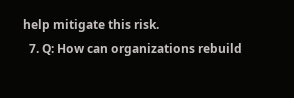help mitigate this risk.
  7. Q: How can organizations rebuild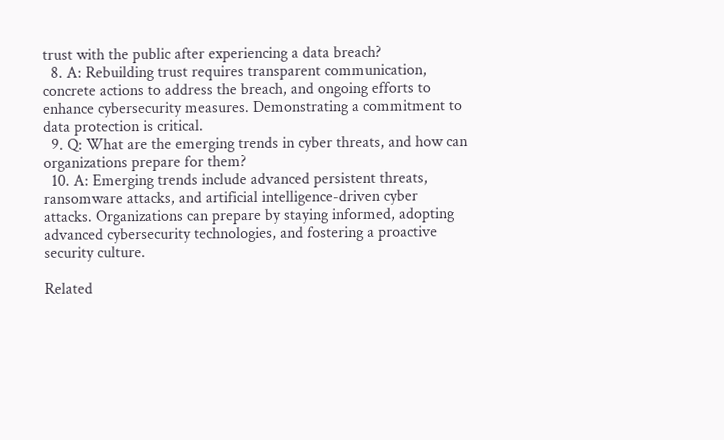trust with the public after experiencing a data breach?
  8. A: Rebuilding trust requires transparent communication, concrete actions to address the breach, and ongoing efforts to enhance cybersecurity measures. Demonstrating a commitment to data protection is critical.
  9. Q: What are the emerging trends in cyber threats, and how can organizations prepare for them?
  10. A: Emerging trends include advanced persistent threats, ransomware attacks, and artificial intelligence-driven cyber attacks. Organizations can prepare by staying informed, adopting advanced cybersecurity technologies, and fostering a proactive security culture.

Related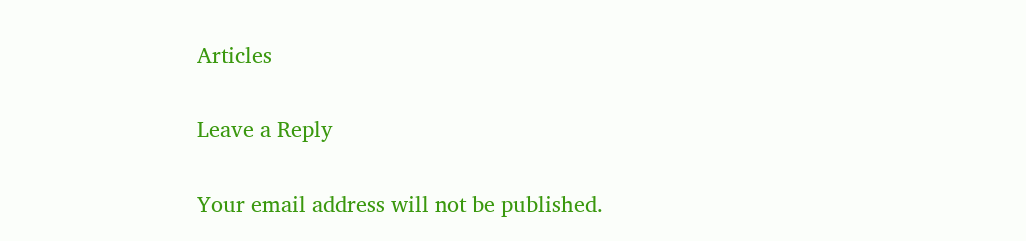Articles

Leave a Reply

Your email address will not be published.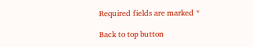Required fields are marked *

Back to top button